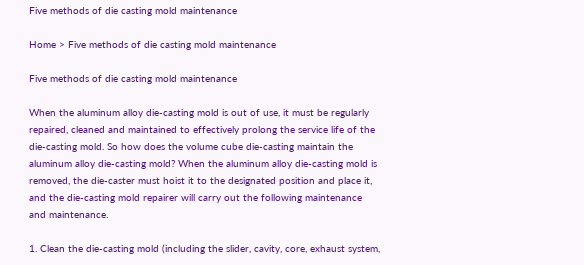Five methods of die casting mold maintenance

Home > Five methods of die casting mold maintenance

Five methods of die casting mold maintenance

When the aluminum alloy die-casting mold is out of use, it must be regularly repaired, cleaned and maintained to effectively prolong the service life of the die-casting mold. So how does the volume cube die-casting maintain the aluminum alloy die-casting mold? When the aluminum alloy die-casting mold is removed, the die-caster must hoist it to the designated position and place it, and the die-casting mold repairer will carry out the following maintenance and maintenance.

1. Clean the die-casting mold (including the slider, cavity, core, exhaust system,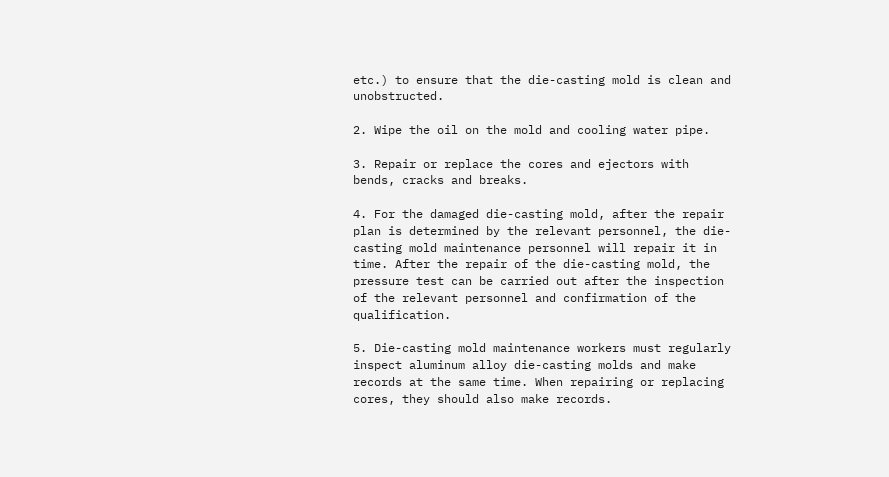etc.) to ensure that the die-casting mold is clean and unobstructed.

2. Wipe the oil on the mold and cooling water pipe.

3. Repair or replace the cores and ejectors with bends, cracks and breaks.

4. For the damaged die-casting mold, after the repair plan is determined by the relevant personnel, the die-casting mold maintenance personnel will repair it in time. After the repair of the die-casting mold, the pressure test can be carried out after the inspection of the relevant personnel and confirmation of the qualification.

5. Die-casting mold maintenance workers must regularly inspect aluminum alloy die-casting molds and make records at the same time. When repairing or replacing cores, they should also make records.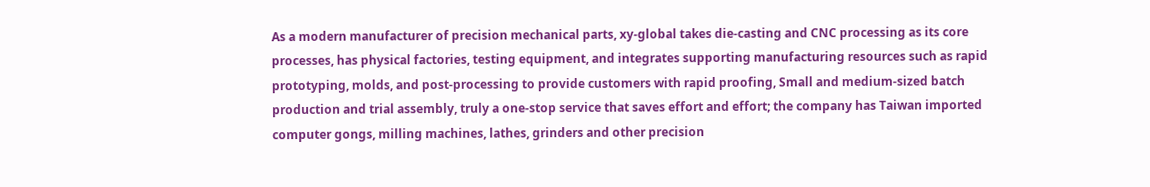As a modern manufacturer of precision mechanical parts, xy-global takes die-casting and CNC processing as its core processes, has physical factories, testing equipment, and integrates supporting manufacturing resources such as rapid prototyping, molds, and post-processing to provide customers with rapid proofing, Small and medium-sized batch production and trial assembly, truly a one-stop service that saves effort and effort; the company has Taiwan imported computer gongs, milling machines, lathes, grinders and other precision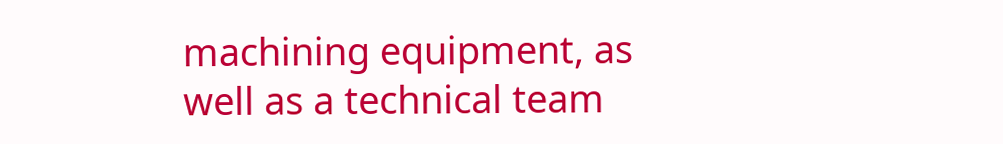machining equipment, as well as a technical team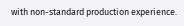with non-standard production experience.